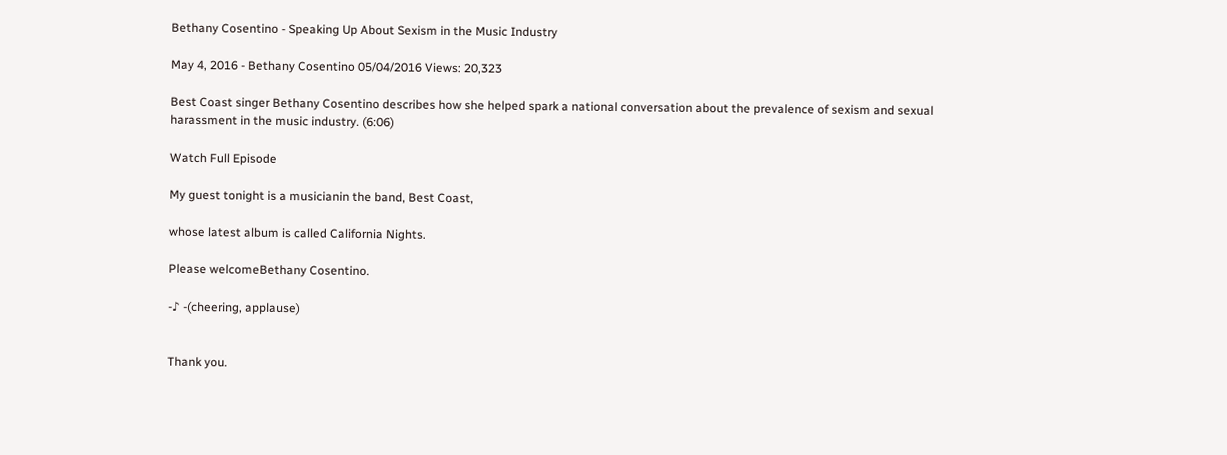Bethany Cosentino - Speaking Up About Sexism in the Music Industry

May 4, 2016 - Bethany Cosentino 05/04/2016 Views: 20,323

Best Coast singer Bethany Cosentino describes how she helped spark a national conversation about the prevalence of sexism and sexual harassment in the music industry. (6:06)

Watch Full Episode

My guest tonight is a musicianin the band, Best Coast,

whose latest album is called California Nights.

Please welcomeBethany Cosentino.

-♪ -(cheering, applause)


Thank you.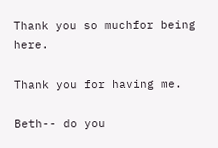Thank you so muchfor being here.

Thank you for having me.

Beth-- do you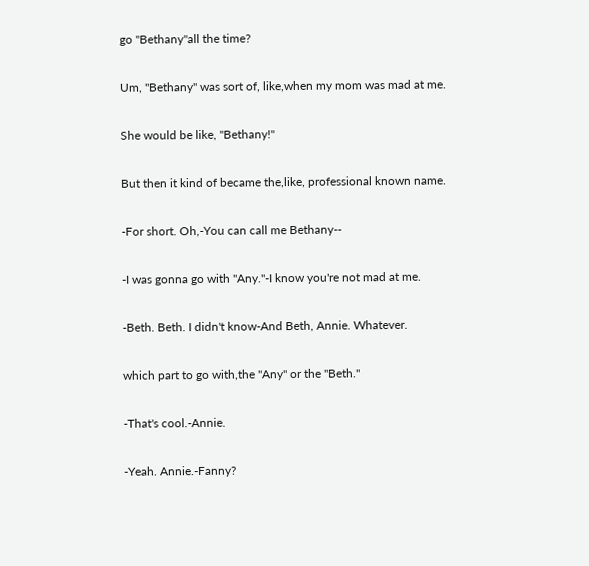go "Bethany"all the time?

Um, "Bethany" was sort of, like,when my mom was mad at me.

She would be like, "Bethany!"

But then it kind of became the,like, professional known name.

-For short. Oh,-You can call me Bethany--

-I was gonna go with "Any."-I know you're not mad at me.

-Beth. Beth. I didn't know-And Beth, Annie. Whatever.

which part to go with,the "Any" or the "Beth."

-That's cool.-Annie.

-Yeah. Annie.-Fanny?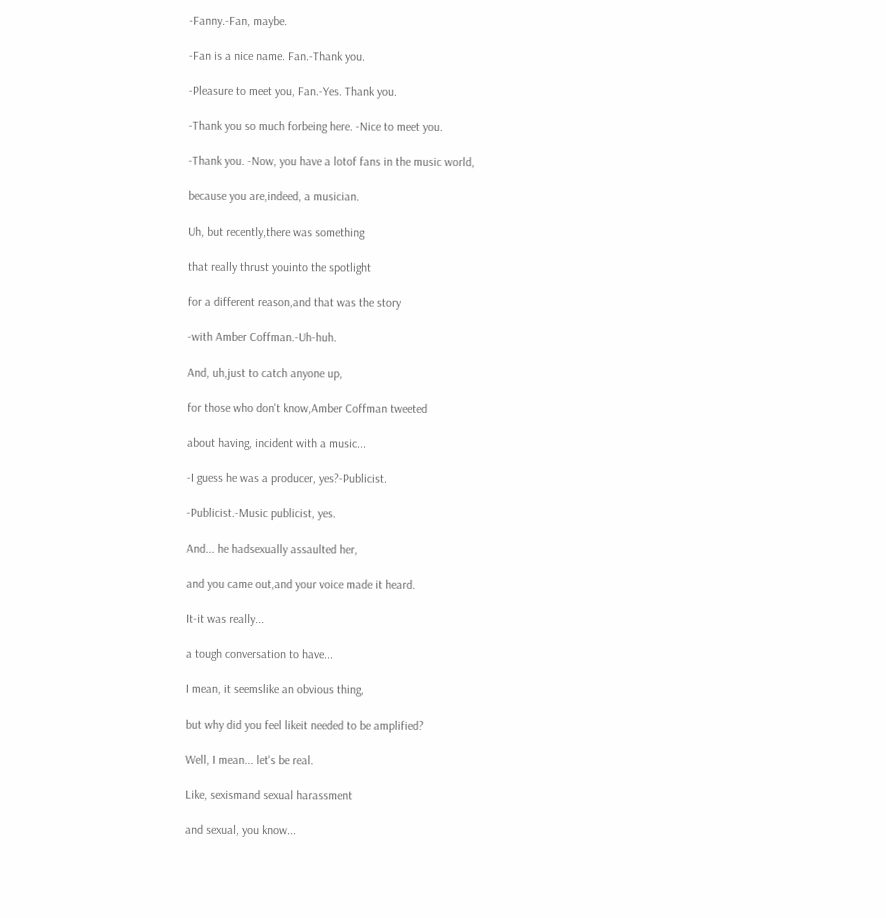-Fanny.-Fan, maybe.

-Fan is a nice name. Fan.-Thank you.

-Pleasure to meet you, Fan.-Yes. Thank you.

-Thank you so much forbeing here. -Nice to meet you.

-Thank you. -Now, you have a lotof fans in the music world,

because you are,indeed, a musician.

Uh, but recently,there was something

that really thrust youinto the spotlight

for a different reason,and that was the story

-with Amber Coffman.-Uh-huh.

And, uh,just to catch anyone up,

for those who don't know,Amber Coffman tweeted

about having, incident with a music...

-I guess he was a producer, yes?-Publicist.

-Publicist.-Music publicist, yes.

And... he hadsexually assaulted her,

and you came out,and your voice made it heard.

It-it was really...

a tough conversation to have...

I mean, it seemslike an obvious thing,

but why did you feel likeit needed to be amplified?

Well, I mean... let's be real.

Like, sexismand sexual harassment

and sexual, you know...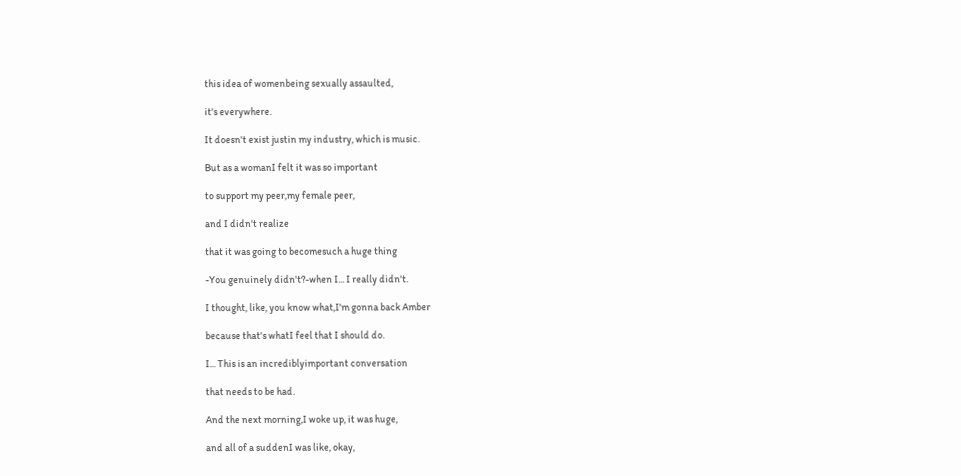this idea of womenbeing sexually assaulted,

it's everywhere.

It doesn't exist justin my industry, which is music.

But as a womanI felt it was so important

to support my peer,my female peer,

and I didn't realize

that it was going to becomesuch a huge thing

-You genuinely didn't?-when I... I really didn't.

I thought, like, you know what,I'm gonna back Amber

because that's whatI feel that I should do.

I... This is an incrediblyimportant conversation

that needs to be had.

And the next morning,I woke up, it was huge,

and all of a suddenI was like, okay,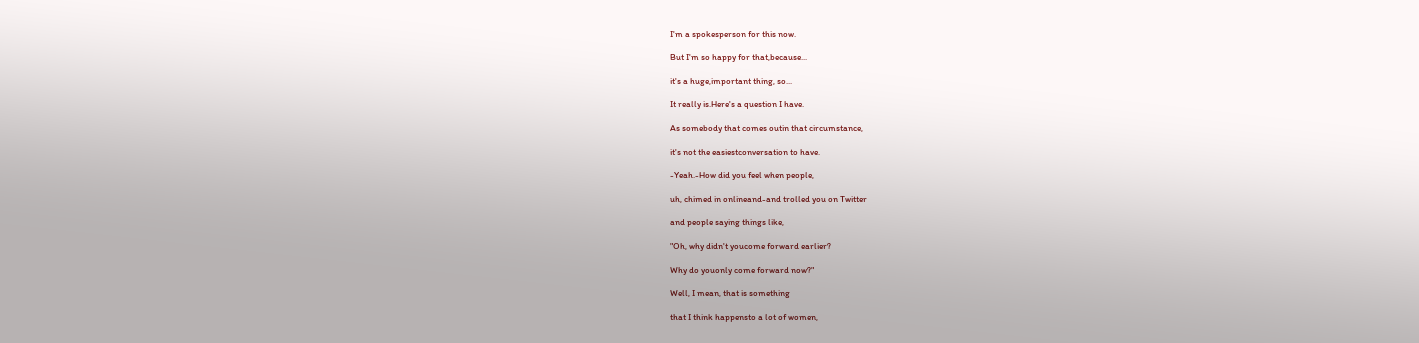I'm a spokesperson for this now.

But I'm so happy for that,because...

it's a huge,important thing, so...

It really is.Here's a question I have.

As somebody that comes outin that circumstance,

it's not the easiestconversation to have.

-Yeah.-How did you feel when people,

uh, chimed in onlineand-and trolled you on Twitter

and people saying things like,

"Oh, why didn't youcome forward earlier?

Why do youonly come forward now?"

Well, I mean, that is something

that I think happensto a lot of women,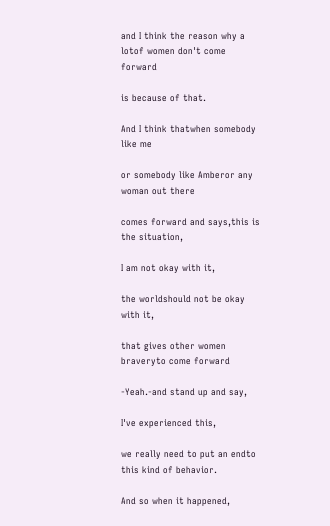and I think the reason why a lotof women don't come forward

is because of that.

And I think thatwhen somebody like me

or somebody like Amberor any woman out there

comes forward and says,this is the situation,

I am not okay with it,

the worldshould not be okay with it,

that gives other women braveryto come forward

-Yeah.-and stand up and say,

I've experienced this,

we really need to put an endto this kind of behavior.

And so when it happened,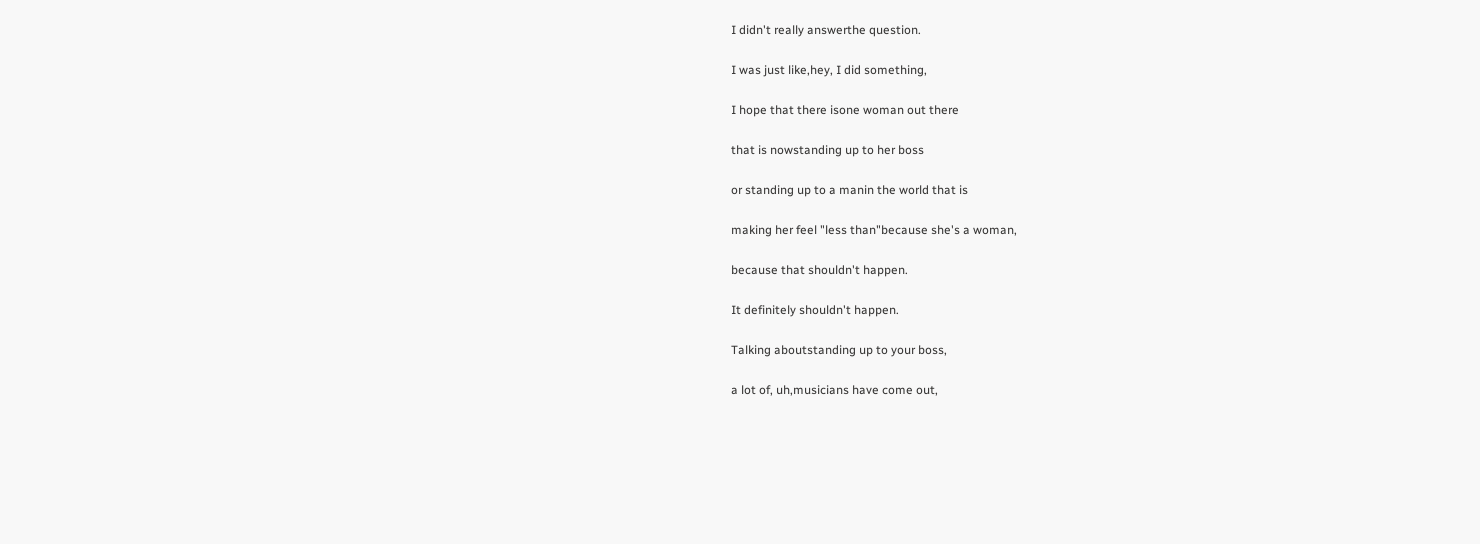I didn't really answerthe question.

I was just like,hey, I did something,

I hope that there isone woman out there

that is nowstanding up to her boss

or standing up to a manin the world that is

making her feel "less than"because she's a woman,

because that shouldn't happen.

It definitely shouldn't happen.

Talking aboutstanding up to your boss,

a lot of, uh,musicians have come out,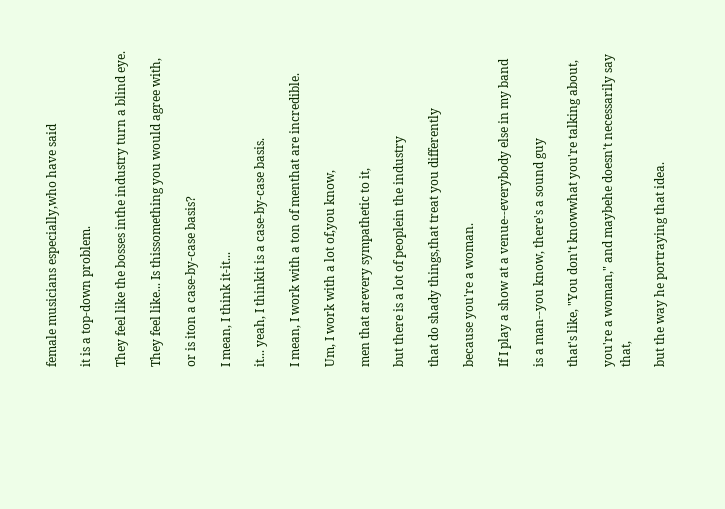female musicians especially,who have said

it is a top-down problem.

They feel like the bosses inthe industry turn a blind eye.

They feel like... Is thissomething you would agree with,

or is iton a case-by-case basis?

I mean, I think it-it...

it... yeah, I thinkit is a case-by-case basis.

I mean, I work with a ton of menthat are incredible.

Um, I work with a lot of,you know,

men that arevery sympathetic to it,

but there is a lot of peoplein the industry

that do shady things,that treat you differently

because you're a woman.

If I play a show at a venue--everybody else in my band

is a man--you know, there's a sound guy

that's like, "You don't knowwhat you're talking about,

you're a woman," and maybehe doesn't necessarily say that,

but the way he portraying that idea.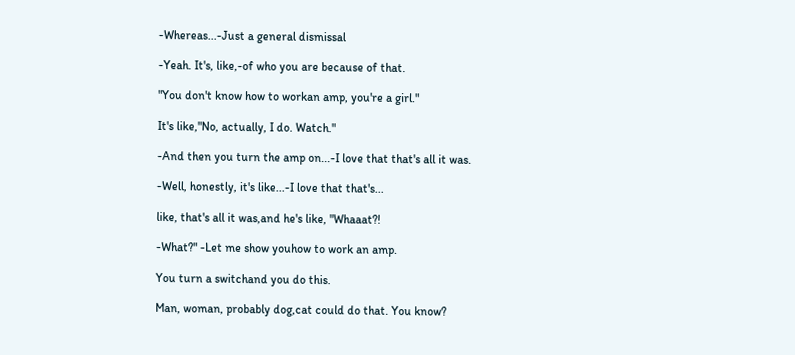-Whereas...-Just a general dismissal

-Yeah. It's, like,-of who you are because of that.

"You don't know how to workan amp, you're a girl."

It's like,"No, actually, I do. Watch."

-And then you turn the amp on...-I love that that's all it was.

-Well, honestly, it's like...-I love that that's...

like, that's all it was,and he's like, "Whaaat?!

-What?" -Let me show youhow to work an amp.

You turn a switchand you do this.

Man, woman, probably dog,cat could do that. You know?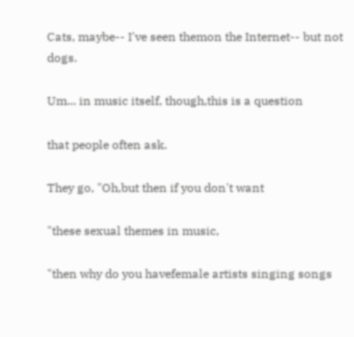Cats, maybe-- I've seen themon the Internet-- but not dogs.

Um... in music itself, though,this is a question

that people often ask.

They go, "Oh,but then if you don't want

"these sexual themes in music,

"then why do you havefemale artists singing songs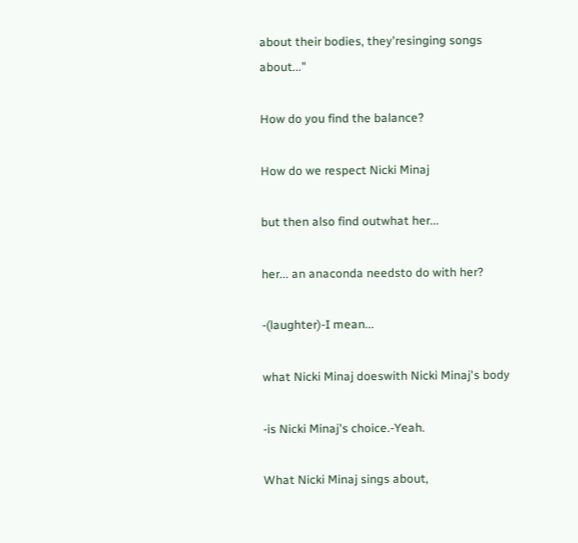about their bodies, they'resinging songs about..."

How do you find the balance?

How do we respect Nicki Minaj

but then also find outwhat her...

her... an anaconda needsto do with her?

-(laughter)-I mean...

what Nicki Minaj doeswith Nicki Minaj's body

-is Nicki Minaj's choice.-Yeah.

What Nicki Minaj sings about,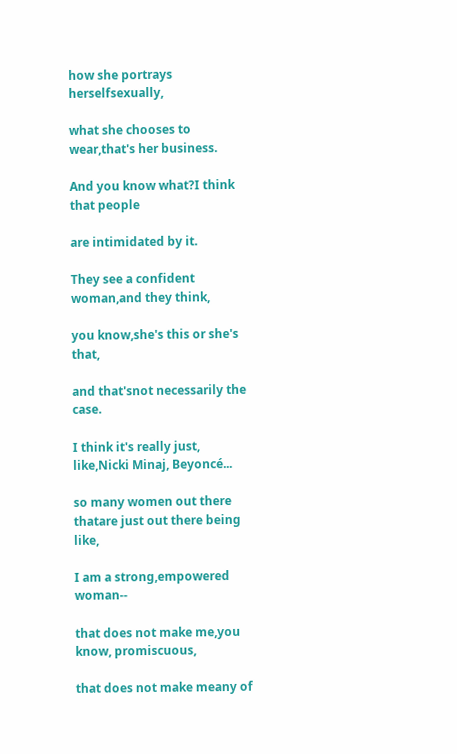how she portrays herselfsexually,

what she chooses to wear,that's her business.

And you know what?I think that people

are intimidated by it.

They see a confident woman,and they think,

you know,she's this or she's that,

and that'snot necessarily the case.

I think it's really just, like,Nicki Minaj, Beyoncé...

so many women out there thatare just out there being like,

I am a strong,empowered woman--

that does not make me,you know, promiscuous,

that does not make meany of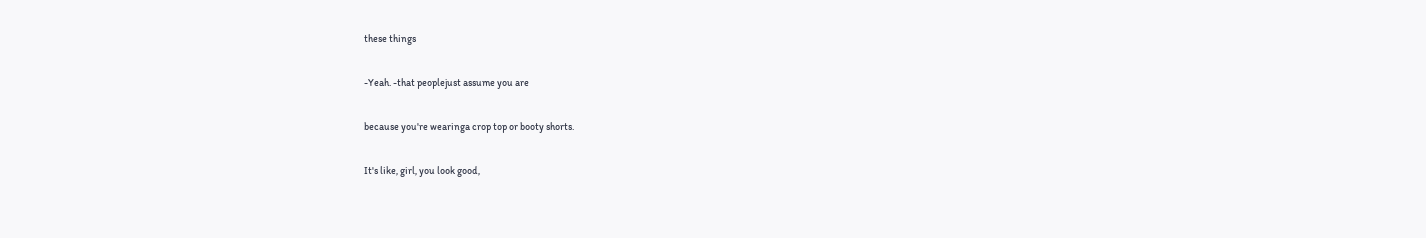these things

-Yeah. -that peoplejust assume you are

because you're wearinga crop top or booty shorts.

It's like, girl, you look good,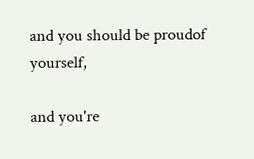and you should be proudof yourself,

and you're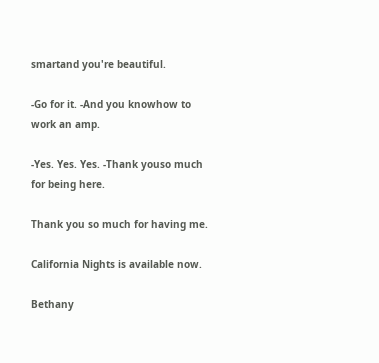smartand you're beautiful.

-Go for it. -And you knowhow to work an amp.

-Yes. Yes. Yes. -Thank youso much for being here.

Thank you so much for having me.

California Nights is available now.

Bethany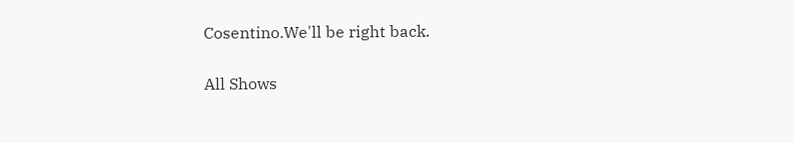Cosentino.We'll be right back.

All Shows